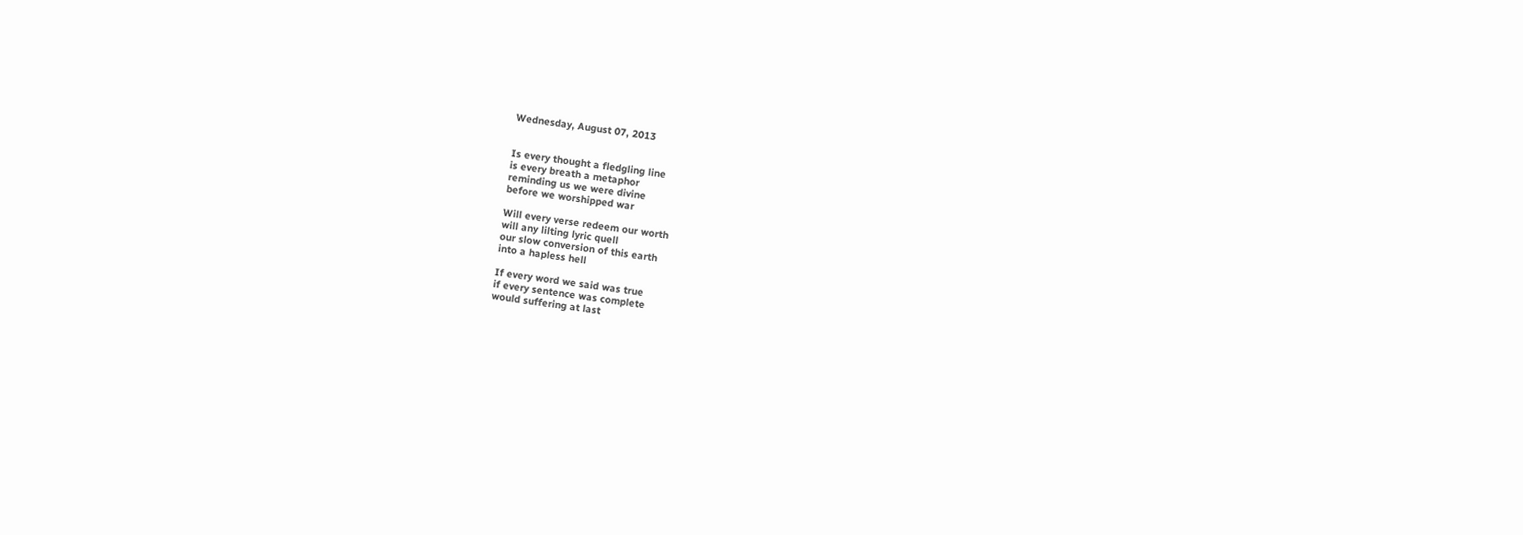Wednesday, August 07, 2013


Is every thought a fledgling line
is every breath a metaphor
reminding us we were divine
before we worshipped war

Will every verse redeem our worth
will any lilting lyric quell
our slow conversion of this earth
into a hapless hell

If every word we said was true
if every sentence was complete
would suffering at last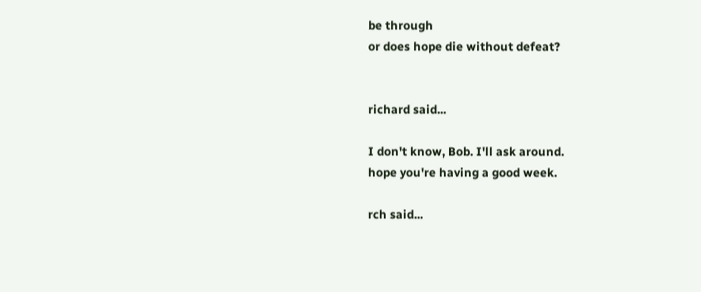be through
or does hope die without defeat?


richard said...

I don't know, Bob. I'll ask around.
hope you're having a good week.

rch said...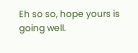Eh so so, hope yours is going well.